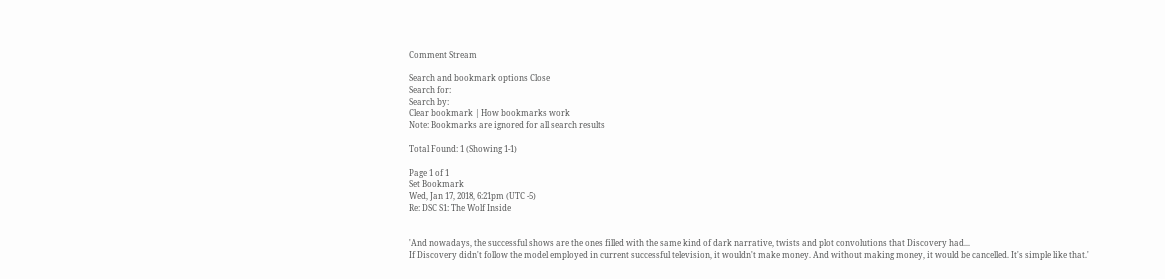Comment Stream

Search and bookmark options Close
Search for:
Search by:
Clear bookmark | How bookmarks work
Note: Bookmarks are ignored for all search results

Total Found: 1 (Showing 1-1)

Page 1 of 1
Set Bookmark
Wed, Jan 17, 2018, 6:21pm (UTC -5)
Re: DSC S1: The Wolf Inside


'And nowadays, the successful shows are the ones filled with the same kind of dark narrative, twists and plot convolutions that Discovery had...
If Discovery didn't follow the model employed in current successful television, it wouldn't make money. And without making money, it would be cancelled. It's simple like that.'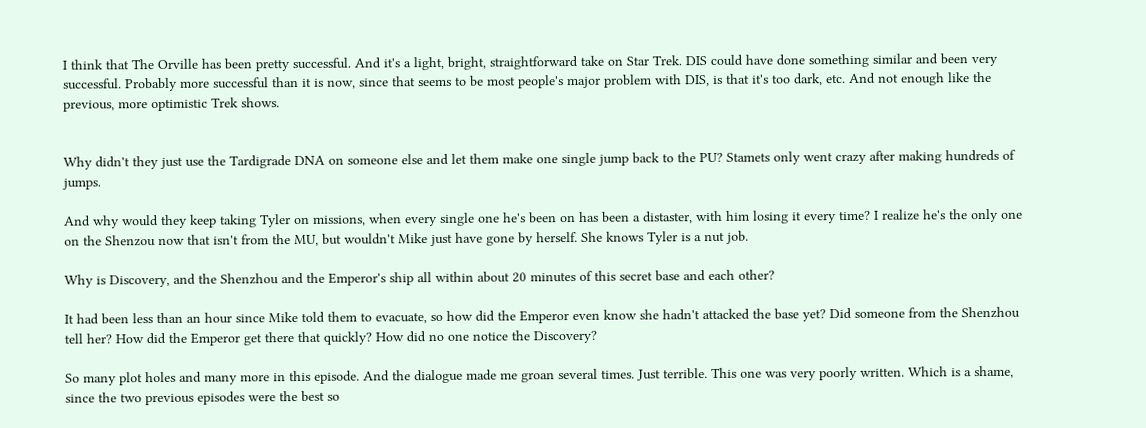I think that The Orville has been pretty successful. And it's a light, bright, straightforward take on Star Trek. DIS could have done something similar and been very successful. Probably more successful than it is now, since that seems to be most people's major problem with DIS, is that it's too dark, etc. And not enough like the previous, more optimistic Trek shows.


Why didn't they just use the Tardigrade DNA on someone else and let them make one single jump back to the PU? Stamets only went crazy after making hundreds of jumps.

And why would they keep taking Tyler on missions, when every single one he's been on has been a distaster, with him losing it every time? I realize he's the only one on the Shenzou now that isn't from the MU, but wouldn't Mike just have gone by herself. She knows Tyler is a nut job.

Why is Discovery, and the Shenzhou and the Emperor's ship all within about 20 minutes of this secret base and each other?

It had been less than an hour since Mike told them to evacuate, so how did the Emperor even know she hadn't attacked the base yet? Did someone from the Shenzhou tell her? How did the Emperor get there that quickly? How did no one notice the Discovery?

So many plot holes and many more in this episode. And the dialogue made me groan several times. Just terrible. This one was very poorly written. Which is a shame, since the two previous episodes were the best so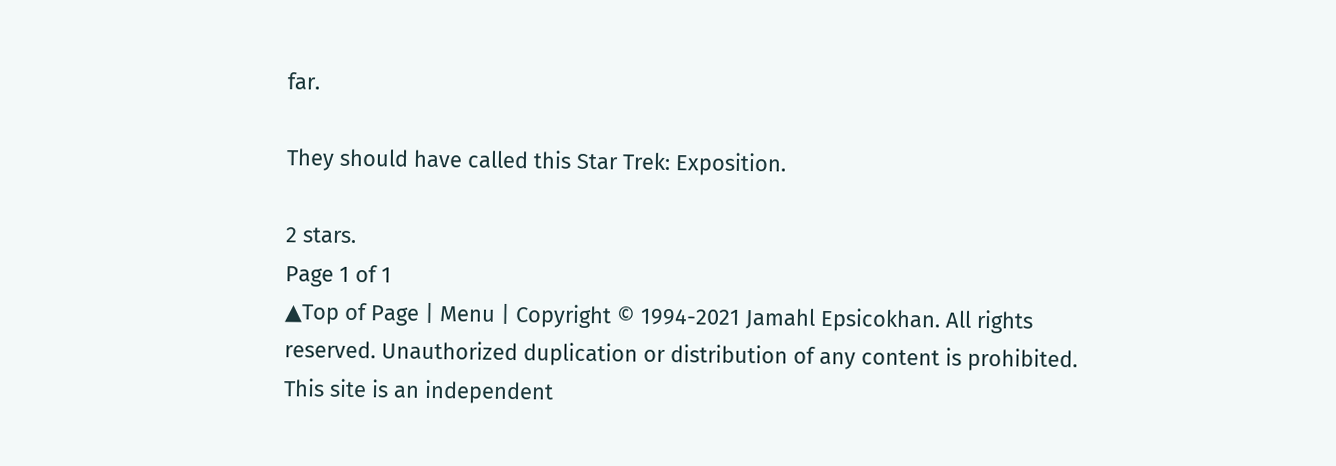far.

They should have called this Star Trek: Exposition.

2 stars.
Page 1 of 1
▲Top of Page | Menu | Copyright © 1994-2021 Jamahl Epsicokhan. All rights reserved. Unauthorized duplication or distribution of any content is prohibited. This site is an independent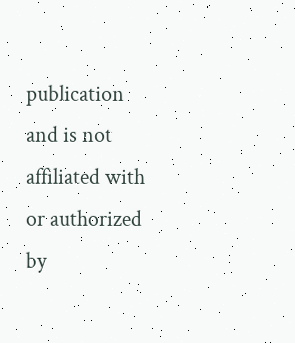publication and is not affiliated with or authorized by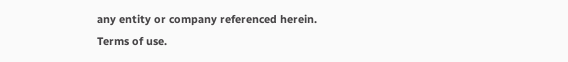any entity or company referenced herein. Terms of use.